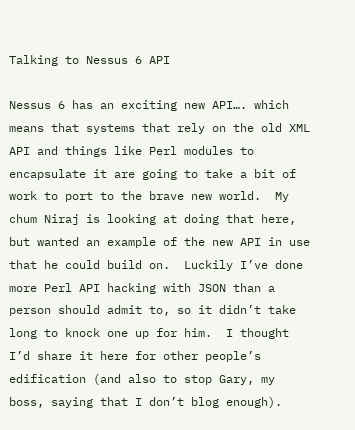Talking to Nessus 6 API

Nessus 6 has an exciting new API…. which means that systems that rely on the old XML API and things like Perl modules to encapsulate it are going to take a bit of work to port to the brave new world.  My chum Niraj is looking at doing that here, but wanted an example of the new API in use that he could build on.  Luckily I’ve done more Perl API hacking with JSON than a person should admit to, so it didn’t take long to knock one up for him.  I thought I’d share it here for other people’s edification (and also to stop Gary, my boss, saying that I don’t blog enough).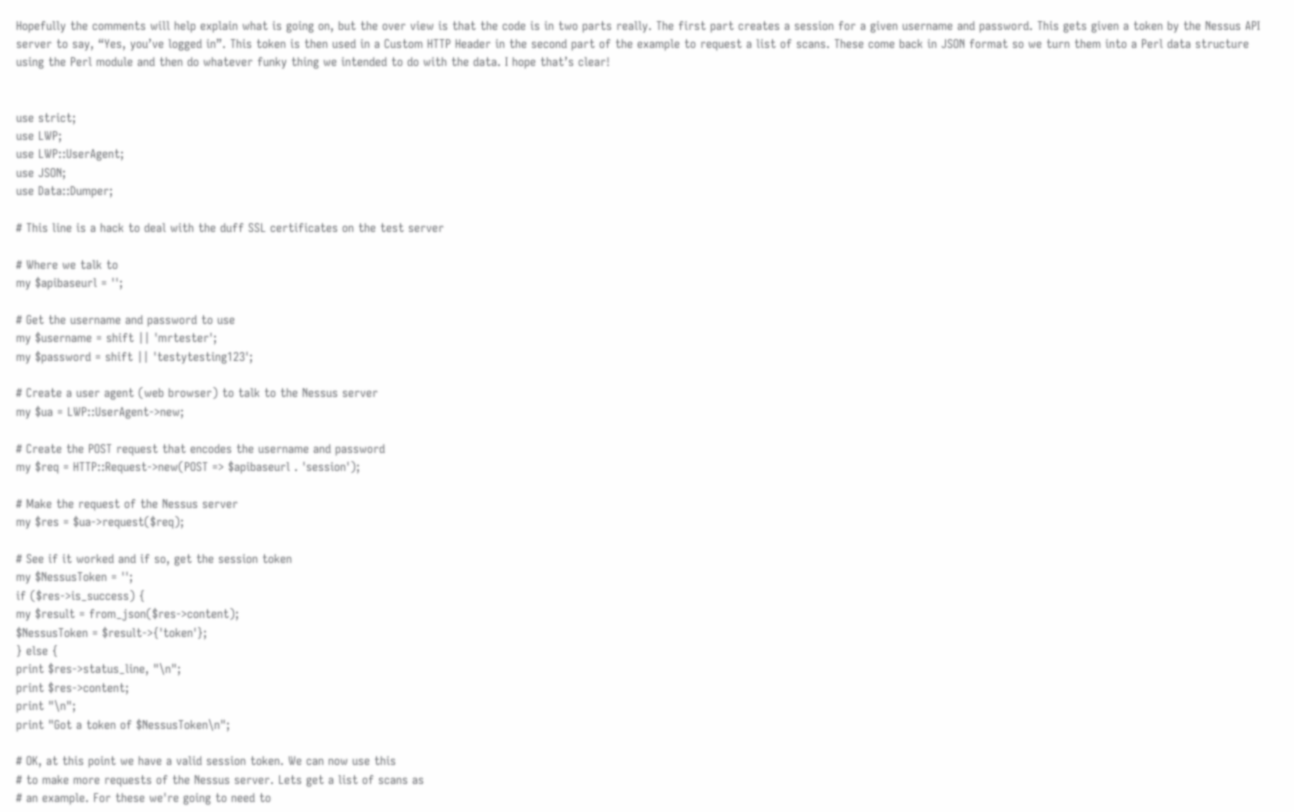Hopefully the comments will help explain what is going on, but the over view is that the code is in two parts really. The first part creates a session for a given username and password. This gets given a token by the Nessus API server to say, “Yes, you’ve logged in”. This token is then used in a Custom HTTP Header in the second part of the example to request a list of scans. These come back in JSON format so we turn them into a Perl data structure using the Perl module and then do whatever funky thing we intended to do with the data. I hope that’s clear!


use strict;
use LWP;
use LWP::UserAgent;
use JSON;
use Data::Dumper;

# This line is a hack to deal with the duff SSL certificates on the test server

# Where we talk to
my $apibaseurl = '';

# Get the username and password to use
my $username = shift || 'mrtester';
my $password = shift || 'testytesting123';

# Create a user agent (web browser) to talk to the Nessus server
my $ua = LWP::UserAgent->new;

# Create the POST request that encodes the username and password
my $req = HTTP::Request->new(POST => $apibaseurl . 'session');

# Make the request of the Nessus server
my $res = $ua->request($req);

# See if it worked and if so, get the session token
my $NessusToken = '';
if ($res->is_success) {
my $result = from_json($res->content);
$NessusToken = $result->{'token'};
} else {
print $res->status_line, "\n";
print $res->content;
print "\n";
print "Got a token of $NessusToken\n";

# OK, at this point we have a valid session token. We can now use this
# to make more requests of the Nessus server. Lets get a list of scans as
# an example. For these we're going to need to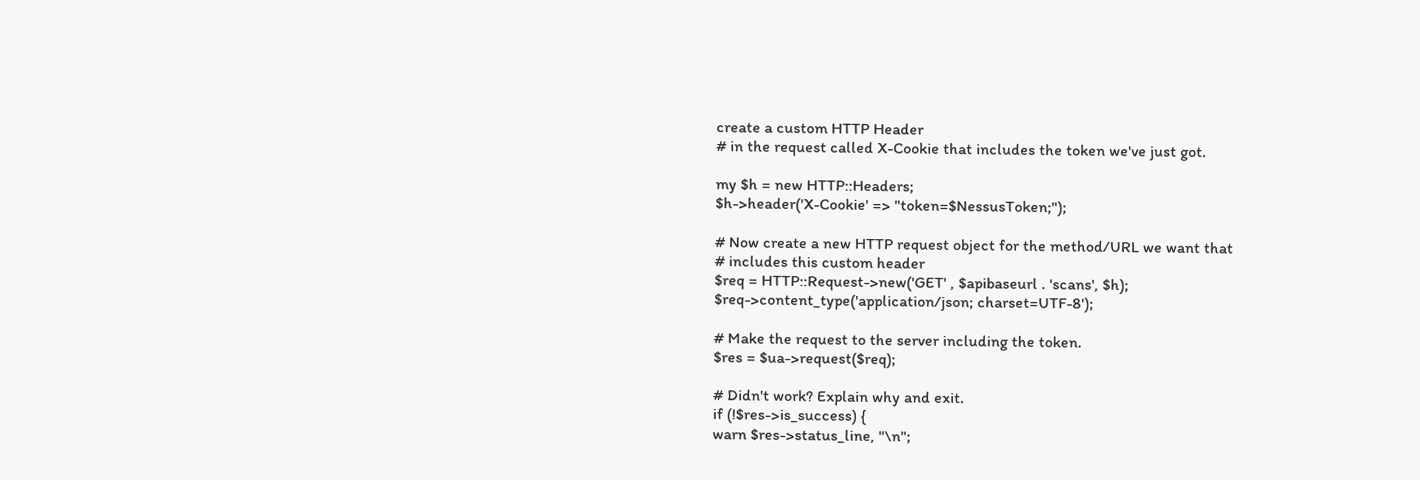create a custom HTTP Header
# in the request called X-Cookie that includes the token we've just got.

my $h = new HTTP::Headers;
$h->header('X-Cookie' => "token=$NessusToken;");

# Now create a new HTTP request object for the method/URL we want that
# includes this custom header
$req = HTTP::Request->new('GET' , $apibaseurl . 'scans', $h);
$req->content_type('application/json; charset=UTF-8');

# Make the request to the server including the token.
$res = $ua->request($req);

# Didn't work? Explain why and exit.
if (!$res->is_success) {
warn $res->status_line, "\n";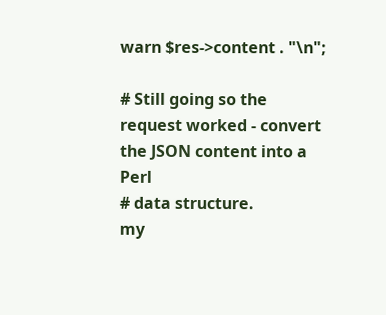warn $res->content . "\n";

# Still going so the request worked - convert the JSON content into a Perl
# data structure.
my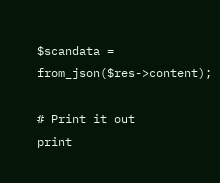$scandata = from_json($res->content);

# Print it out
print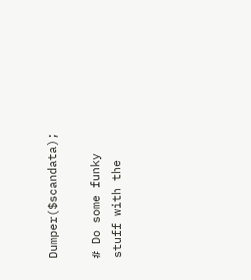Dumper($scandata);

# Do some funky stuff with the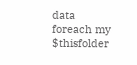data
foreach my $thisfolder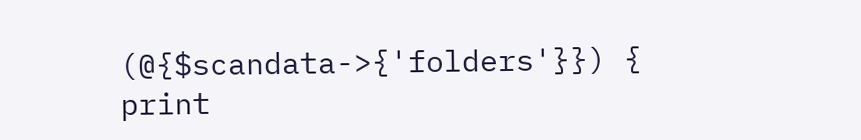(@{$scandata->{'folders'}}) {
print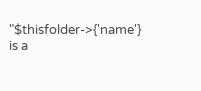"$thisfolder->{'name'} is a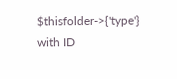$thisfolder->{'type'} with ID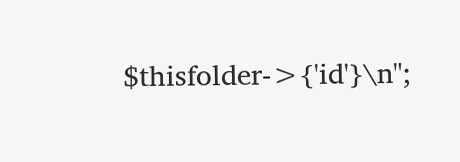$thisfolder->{'id'}\n";